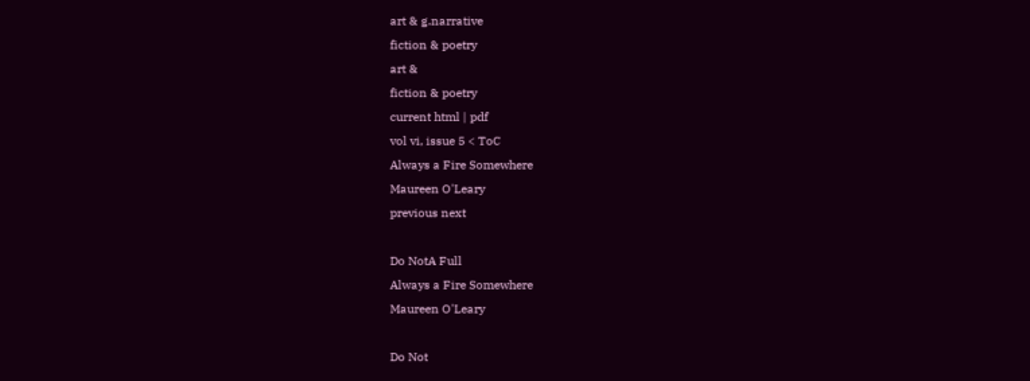art & g.narrative
fiction & poetry
art &
fiction & poetry
current html | pdf
vol vi, issue 5 < ToC
Always a Fire Somewhere
Maureen O'Leary
previous next

Do NotA Full
Always a Fire Somewhere
Maureen O'Leary

Do Not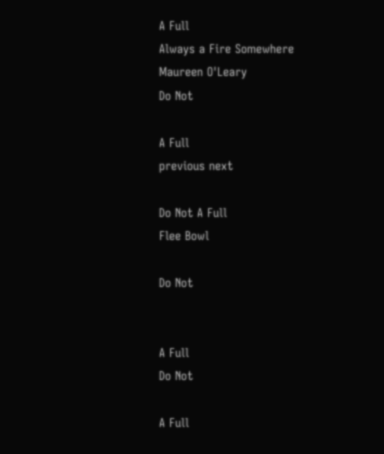A Full
Always a Fire Somewhere
Maureen O'Leary
Do Not

A Full
previous next

Do Not A Full
Flee Bowl

Do Not


A Full
Do Not

A Full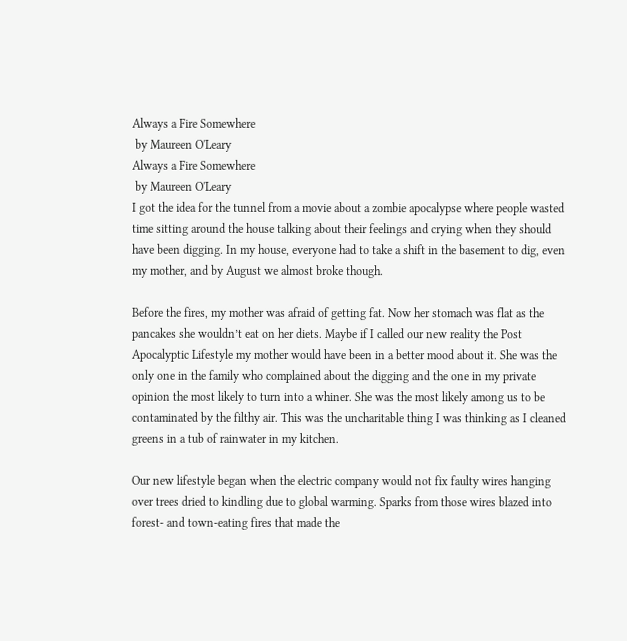Always a Fire Somewhere
 by Maureen O'Leary
Always a Fire Somewhere
 by Maureen O'Leary
I got the idea for the tunnel from a movie about a zombie apocalypse where people wasted time sitting around the house talking about their feelings and crying when they should have been digging. In my house, everyone had to take a shift in the basement to dig, even my mother, and by August we almost broke though.

Before the fires, my mother was afraid of getting fat. Now her stomach was flat as the pancakes she wouldn’t eat on her diets. Maybe if I called our new reality the Post Apocalyptic Lifestyle my mother would have been in a better mood about it. She was the only one in the family who complained about the digging and the one in my private opinion the most likely to turn into a whiner. She was the most likely among us to be contaminated by the filthy air. This was the uncharitable thing I was thinking as I cleaned greens in a tub of rainwater in my kitchen.

Our new lifestyle began when the electric company would not fix faulty wires hanging over trees dried to kindling due to global warming. Sparks from those wires blazed into forest- and town-eating fires that made the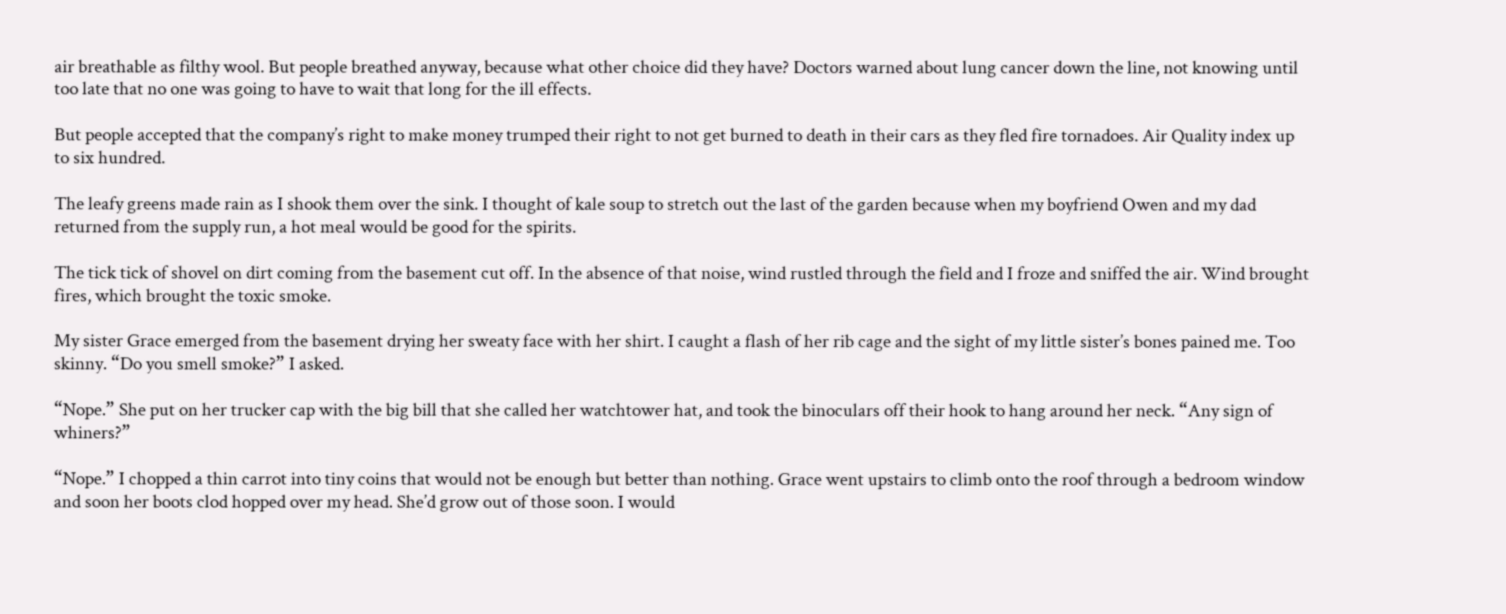air breathable as filthy wool. But people breathed anyway, because what other choice did they have? Doctors warned about lung cancer down the line, not knowing until too late that no one was going to have to wait that long for the ill effects.

But people accepted that the company’s right to make money trumped their right to not get burned to death in their cars as they fled fire tornadoes. Air Quality index up to six hundred.

The leafy greens made rain as I shook them over the sink. I thought of kale soup to stretch out the last of the garden because when my boyfriend Owen and my dad returned from the supply run, a hot meal would be good for the spirits.

The tick tick of shovel on dirt coming from the basement cut off. In the absence of that noise, wind rustled through the field and I froze and sniffed the air. Wind brought fires, which brought the toxic smoke.

My sister Grace emerged from the basement drying her sweaty face with her shirt. I caught a flash of her rib cage and the sight of my little sister’s bones pained me. Too skinny. “Do you smell smoke?” I asked.

“Nope.” She put on her trucker cap with the big bill that she called her watchtower hat, and took the binoculars off their hook to hang around her neck. “Any sign of whiners?”

“Nope.” I chopped a thin carrot into tiny coins that would not be enough but better than nothing. Grace went upstairs to climb onto the roof through a bedroom window and soon her boots clod hopped over my head. She’d grow out of those soon. I would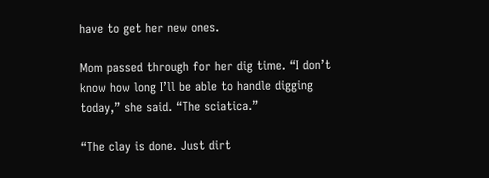have to get her new ones.

Mom passed through for her dig time. “I don’t know how long I’ll be able to handle digging today,” she said. “The sciatica.”

“The clay is done. Just dirt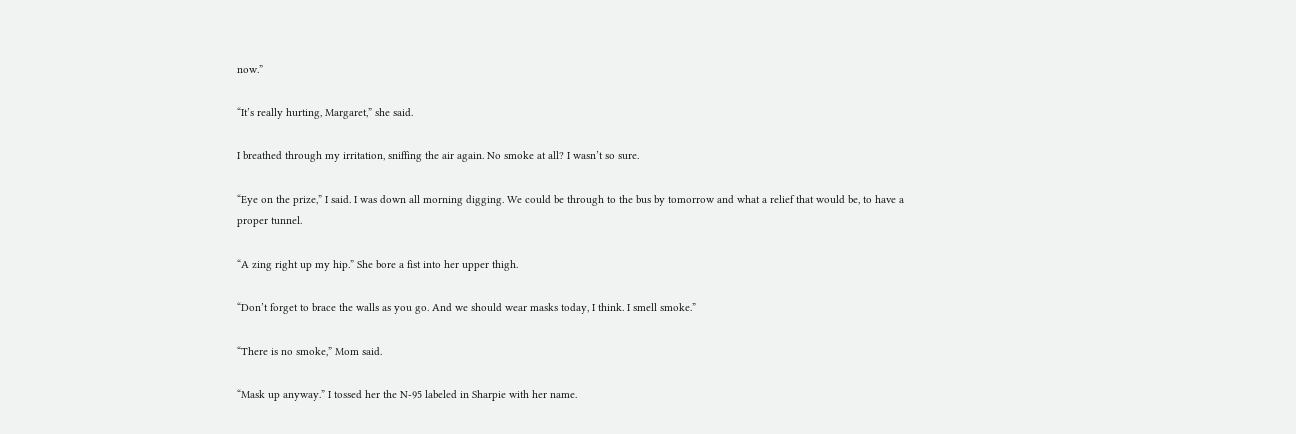now.”

“It’s really hurting, Margaret,” she said.

I breathed through my irritation, sniffing the air again. No smoke at all? I wasn’t so sure.

“Eye on the prize,” I said. I was down all morning digging. We could be through to the bus by tomorrow and what a relief that would be, to have a proper tunnel.

“A zing right up my hip.” She bore a fist into her upper thigh.

“Don’t forget to brace the walls as you go. And we should wear masks today, I think. I smell smoke.”

“There is no smoke,” Mom said.

“Mask up anyway.” I tossed her the N-95 labeled in Sharpie with her name.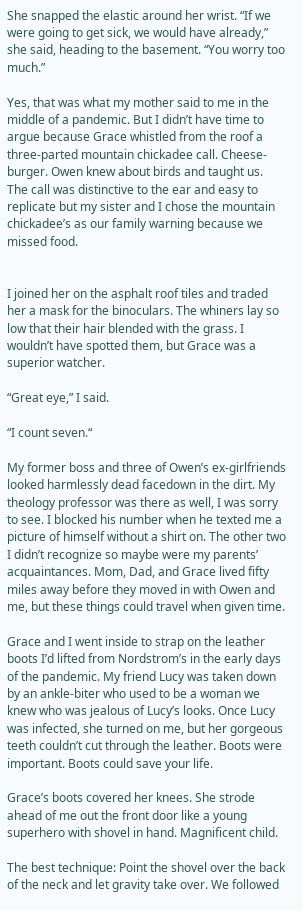She snapped the elastic around her wrist. “If we were going to get sick, we would have already,” she said, heading to the basement. “You worry too much.”

Yes, that was what my mother said to me in the middle of a pandemic. But I didn’t have time to argue because Grace whistled from the roof a three-parted mountain chickadee call. Cheese-burger. Owen knew about birds and taught us. The call was distinctive to the ear and easy to replicate but my sister and I chose the mountain chickadee’s as our family warning because we missed food.


I joined her on the asphalt roof tiles and traded her a mask for the binoculars. The whiners lay so low that their hair blended with the grass. I wouldn’t have spotted them, but Grace was a superior watcher.

“Great eye,” I said.

“I count seven.“

My former boss and three of Owen’s ex-girlfriends looked harmlessly dead facedown in the dirt. My theology professor was there as well, I was sorry to see. I blocked his number when he texted me a picture of himself without a shirt on. The other two I didn’t recognize so maybe were my parents’ acquaintances. Mom, Dad, and Grace lived fifty miles away before they moved in with Owen and me, but these things could travel when given time.

Grace and I went inside to strap on the leather boots I’d lifted from Nordstrom’s in the early days of the pandemic. My friend Lucy was taken down by an ankle-biter who used to be a woman we knew who was jealous of Lucy’s looks. Once Lucy was infected, she turned on me, but her gorgeous teeth couldn’t cut through the leather. Boots were important. Boots could save your life.

Grace’s boots covered her knees. She strode ahead of me out the front door like a young superhero with shovel in hand. Magnificent child.

The best technique: Point the shovel over the back of the neck and let gravity take over. We followed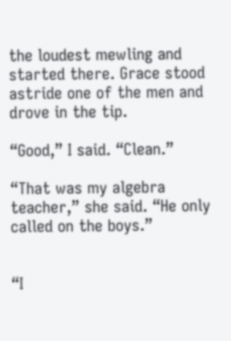the loudest mewling and started there. Grace stood astride one of the men and drove in the tip.

“Good,” I said. “Clean.”

“That was my algebra teacher,” she said. “He only called on the boys.”


“I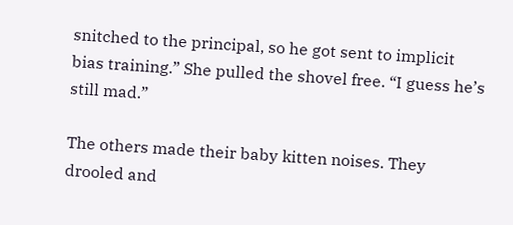snitched to the principal, so he got sent to implicit bias training.” She pulled the shovel free. “I guess he’s still mad.”

The others made their baby kitten noises. They drooled and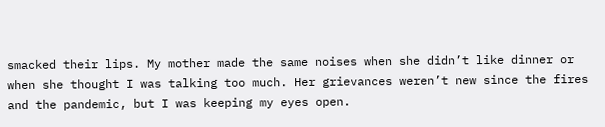smacked their lips. My mother made the same noises when she didn’t like dinner or when she thought I was talking too much. Her grievances weren’t new since the fires and the pandemic, but I was keeping my eyes open.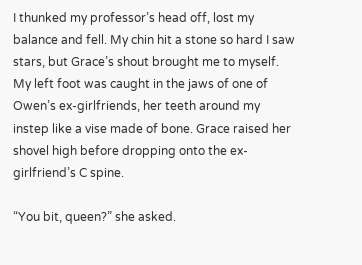I thunked my professor’s head off, lost my balance and fell. My chin hit a stone so hard I saw stars, but Grace’s shout brought me to myself. My left foot was caught in the jaws of one of Owen’s ex-girlfriends, her teeth around my instep like a vise made of bone. Grace raised her shovel high before dropping onto the ex-girlfriend’s C spine.

“You bit, queen?” she asked.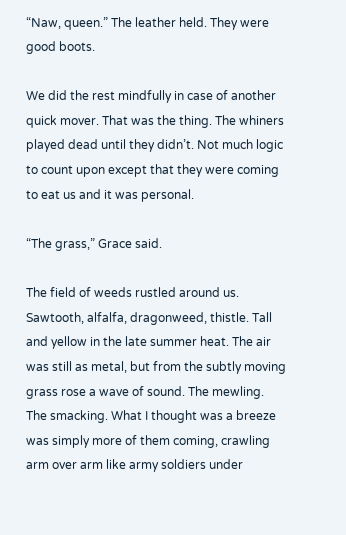“Naw, queen.” The leather held. They were good boots.

We did the rest mindfully in case of another quick mover. That was the thing. The whiners played dead until they didn’t. Not much logic to count upon except that they were coming to eat us and it was personal.

“The grass,” Grace said.

The field of weeds rustled around us. Sawtooth, alfalfa, dragonweed, thistle. Tall and yellow in the late summer heat. The air was still as metal, but from the subtly moving grass rose a wave of sound. The mewling. The smacking. What I thought was a breeze was simply more of them coming, crawling arm over arm like army soldiers under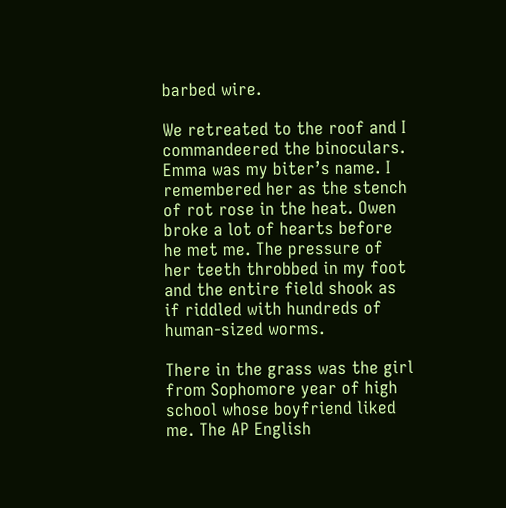barbed wire.

We retreated to the roof and I commandeered the binoculars. Emma was my biter’s name. I remembered her as the stench of rot rose in the heat. Owen broke a lot of hearts before he met me. The pressure of her teeth throbbed in my foot and the entire field shook as if riddled with hundreds of human-sized worms.

There in the grass was the girl from Sophomore year of high school whose boyfriend liked me. The AP English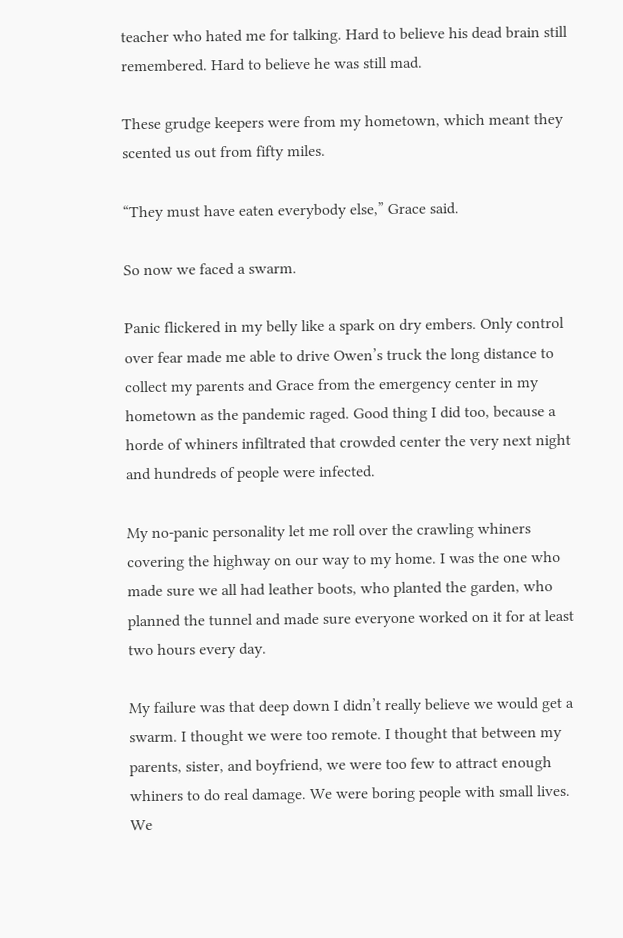teacher who hated me for talking. Hard to believe his dead brain still remembered. Hard to believe he was still mad.

These grudge keepers were from my hometown, which meant they scented us out from fifty miles.

“They must have eaten everybody else,” Grace said.

So now we faced a swarm.

Panic flickered in my belly like a spark on dry embers. Only control over fear made me able to drive Owen’s truck the long distance to collect my parents and Grace from the emergency center in my hometown as the pandemic raged. Good thing I did too, because a horde of whiners infiltrated that crowded center the very next night and hundreds of people were infected.

My no-panic personality let me roll over the crawling whiners covering the highway on our way to my home. I was the one who made sure we all had leather boots, who planted the garden, who planned the tunnel and made sure everyone worked on it for at least two hours every day.

My failure was that deep down I didn’t really believe we would get a swarm. I thought we were too remote. I thought that between my parents, sister, and boyfriend, we were too few to attract enough whiners to do real damage. We were boring people with small lives. We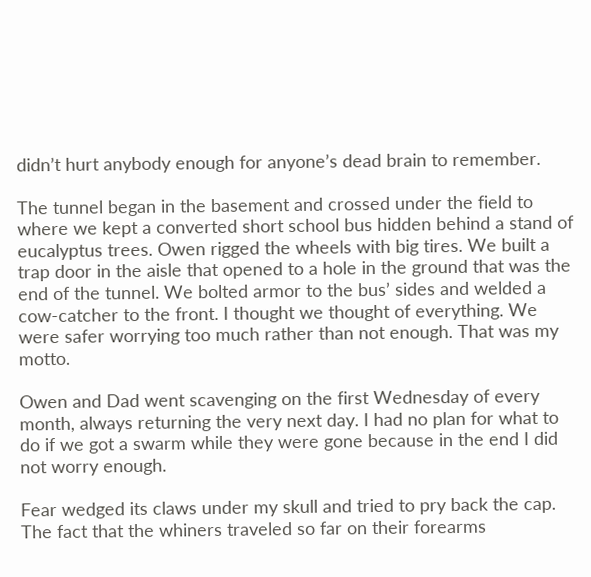didn’t hurt anybody enough for anyone’s dead brain to remember.

The tunnel began in the basement and crossed under the field to where we kept a converted short school bus hidden behind a stand of eucalyptus trees. Owen rigged the wheels with big tires. We built a trap door in the aisle that opened to a hole in the ground that was the end of the tunnel. We bolted armor to the bus’ sides and welded a cow-catcher to the front. I thought we thought of everything. We were safer worrying too much rather than not enough. That was my motto.

Owen and Dad went scavenging on the first Wednesday of every month, always returning the very next day. I had no plan for what to do if we got a swarm while they were gone because in the end I did not worry enough.

Fear wedged its claws under my skull and tried to pry back the cap. The fact that the whiners traveled so far on their forearms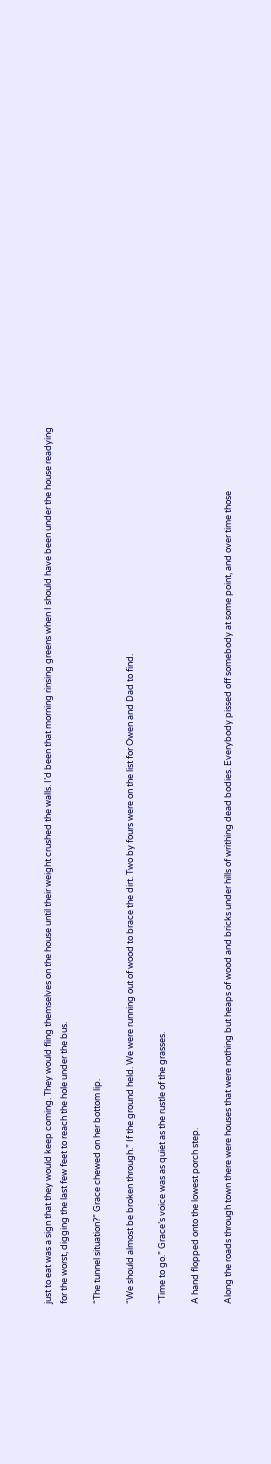just to eat was a sign that they would keep coming. They would fling themselves on the house until their weight crushed the walls. I’d been that morning rinsing greens when I should have been under the house readying for the worst, digging the last few feet to reach the hole under the bus.

“The tunnel situation?” Grace chewed on her bottom lip.

“We should almost be broken through.” If the ground held. We were running out of wood to brace the dirt. Two by fours were on the list for Owen and Dad to find.

“Time to go.” Grace’s voice was as quiet as the rustle of the grasses.

A hand flopped onto the lowest porch step.

Along the roads through town there were houses that were nothing but heaps of wood and bricks under hills of writhing dead bodies. Everybody pissed off somebody at some point, and over time those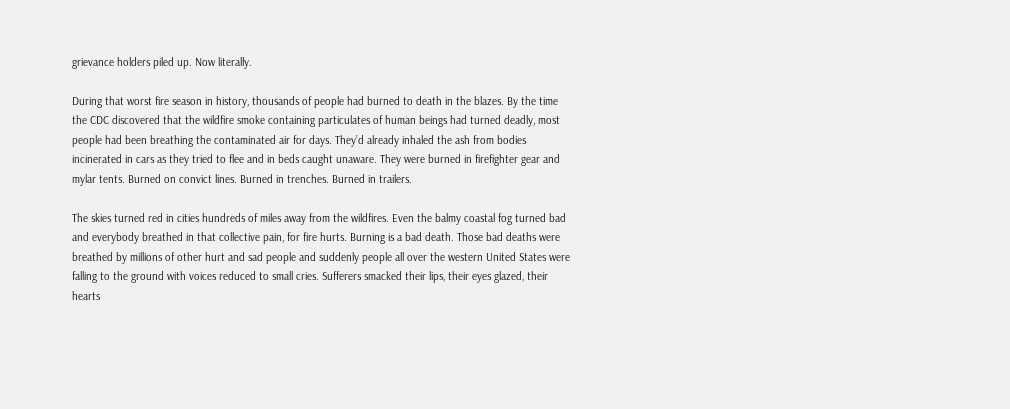grievance holders piled up. Now literally.

During that worst fire season in history, thousands of people had burned to death in the blazes. By the time the CDC discovered that the wildfire smoke containing particulates of human beings had turned deadly, most people had been breathing the contaminated air for days. They’d already inhaled the ash from bodies incinerated in cars as they tried to flee and in beds caught unaware. They were burned in firefighter gear and mylar tents. Burned on convict lines. Burned in trenches. Burned in trailers.

The skies turned red in cities hundreds of miles away from the wildfires. Even the balmy coastal fog turned bad and everybody breathed in that collective pain, for fire hurts. Burning is a bad death. Those bad deaths were breathed by millions of other hurt and sad people and suddenly people all over the western United States were falling to the ground with voices reduced to small cries. Sufferers smacked their lips, their eyes glazed, their hearts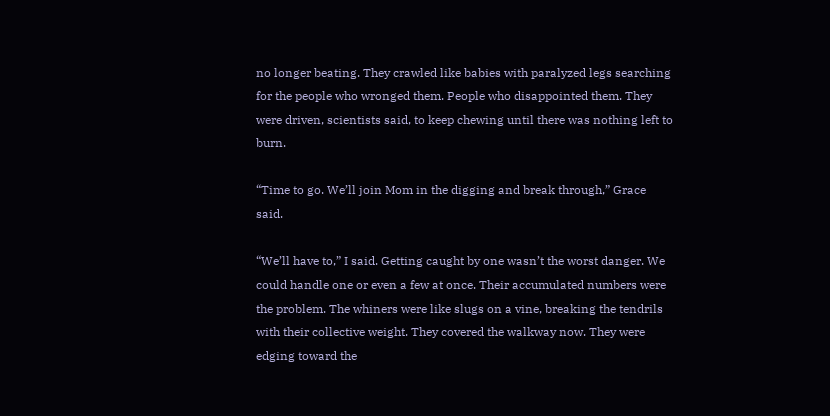no longer beating. They crawled like babies with paralyzed legs searching for the people who wronged them. People who disappointed them. They were driven, scientists said, to keep chewing until there was nothing left to burn.

“Time to go. We’ll join Mom in the digging and break through,” Grace said.

“We’ll have to,” I said. Getting caught by one wasn’t the worst danger. We could handle one or even a few at once. Their accumulated numbers were the problem. The whiners were like slugs on a vine, breaking the tendrils with their collective weight. They covered the walkway now. They were edging toward the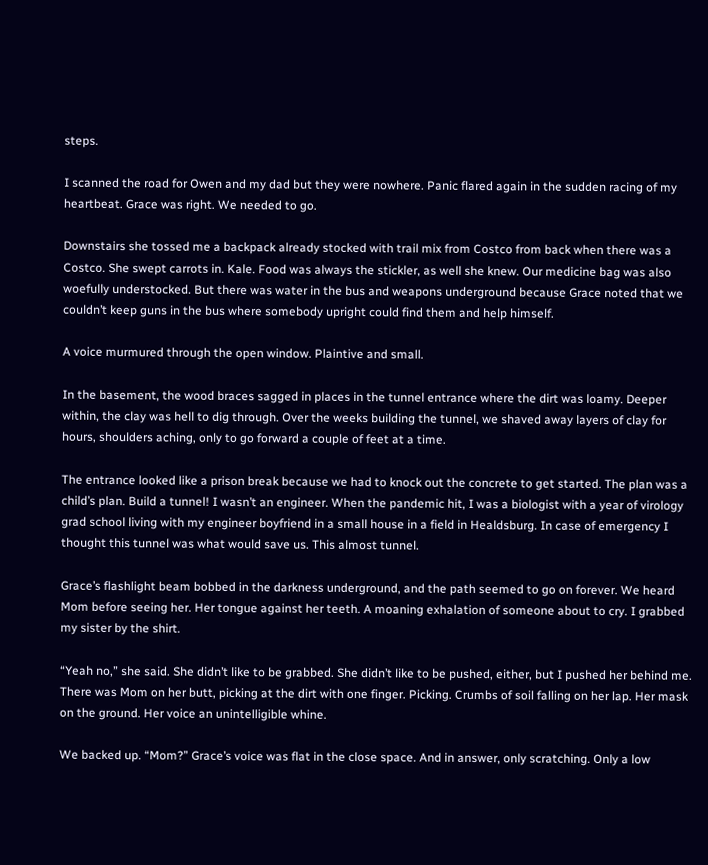steps.

I scanned the road for Owen and my dad but they were nowhere. Panic flared again in the sudden racing of my heartbeat. Grace was right. We needed to go.

Downstairs she tossed me a backpack already stocked with trail mix from Costco from back when there was a Costco. She swept carrots in. Kale. Food was always the stickler, as well she knew. Our medicine bag was also woefully understocked. But there was water in the bus and weapons underground because Grace noted that we couldn’t keep guns in the bus where somebody upright could find them and help himself.

A voice murmured through the open window. Plaintive and small.

In the basement, the wood braces sagged in places in the tunnel entrance where the dirt was loamy. Deeper within, the clay was hell to dig through. Over the weeks building the tunnel, we shaved away layers of clay for hours, shoulders aching, only to go forward a couple of feet at a time.

The entrance looked like a prison break because we had to knock out the concrete to get started. The plan was a child’s plan. Build a tunnel! I wasn’t an engineer. When the pandemic hit, I was a biologist with a year of virology grad school living with my engineer boyfriend in a small house in a field in Healdsburg. In case of emergency I thought this tunnel was what would save us. This almost tunnel.

Grace’s flashlight beam bobbed in the darkness underground, and the path seemed to go on forever. We heard Mom before seeing her. Her tongue against her teeth. A moaning exhalation of someone about to cry. I grabbed my sister by the shirt.

“Yeah no,” she said. She didn’t like to be grabbed. She didn’t like to be pushed, either, but I pushed her behind me. There was Mom on her butt, picking at the dirt with one finger. Picking. Crumbs of soil falling on her lap. Her mask on the ground. Her voice an unintelligible whine.

We backed up. “Mom?” Grace’s voice was flat in the close space. And in answer, only scratching. Only a low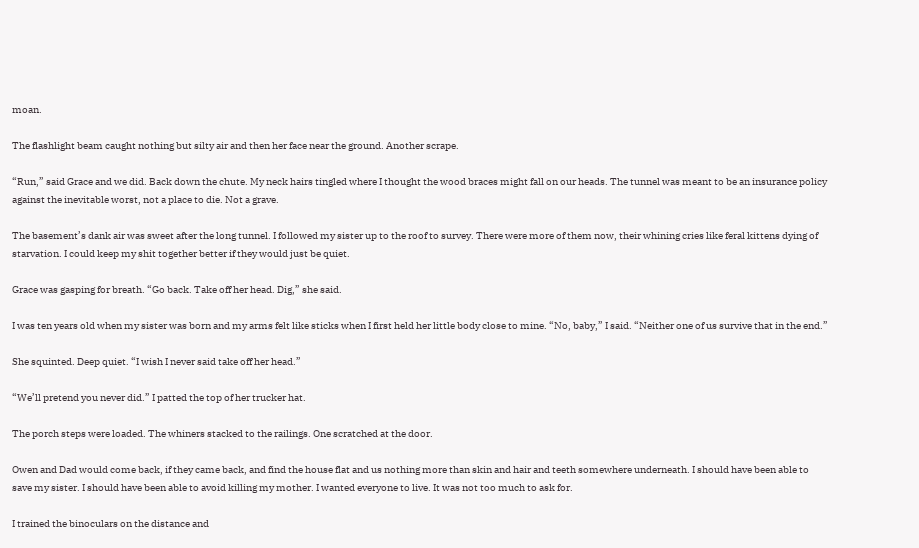moan.

The flashlight beam caught nothing but silty air and then her face near the ground. Another scrape.

“Run,” said Grace and we did. Back down the chute. My neck hairs tingled where I thought the wood braces might fall on our heads. The tunnel was meant to be an insurance policy against the inevitable worst, not a place to die. Not a grave.

The basement’s dank air was sweet after the long tunnel. I followed my sister up to the roof to survey. There were more of them now, their whining cries like feral kittens dying of starvation. I could keep my shit together better if they would just be quiet.

Grace was gasping for breath. “Go back. Take off her head. Dig,” she said.

I was ten years old when my sister was born and my arms felt like sticks when I first held her little body close to mine. “No, baby,” I said. “Neither one of us survive that in the end.”

She squinted. Deep quiet. “I wish I never said take off her head.”

“We’ll pretend you never did.” I patted the top of her trucker hat.

The porch steps were loaded. The whiners stacked to the railings. One scratched at the door.

Owen and Dad would come back, if they came back, and find the house flat and us nothing more than skin and hair and teeth somewhere underneath. I should have been able to save my sister. I should have been able to avoid killing my mother. I wanted everyone to live. It was not too much to ask for.

I trained the binoculars on the distance and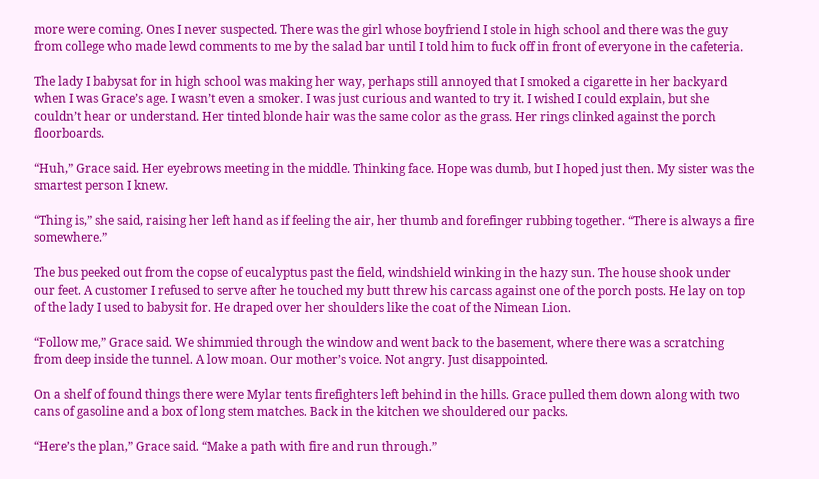more were coming. Ones I never suspected. There was the girl whose boyfriend I stole in high school and there was the guy from college who made lewd comments to me by the salad bar until I told him to fuck off in front of everyone in the cafeteria.

The lady I babysat for in high school was making her way, perhaps still annoyed that I smoked a cigarette in her backyard when I was Grace’s age. I wasn’t even a smoker. I was just curious and wanted to try it. I wished I could explain, but she couldn’t hear or understand. Her tinted blonde hair was the same color as the grass. Her rings clinked against the porch floorboards.

“Huh,” Grace said. Her eyebrows meeting in the middle. Thinking face. Hope was dumb, but I hoped just then. My sister was the smartest person I knew.

“Thing is,” she said, raising her left hand as if feeling the air, her thumb and forefinger rubbing together. “There is always a fire somewhere.”

The bus peeked out from the copse of eucalyptus past the field, windshield winking in the hazy sun. The house shook under our feet. A customer I refused to serve after he touched my butt threw his carcass against one of the porch posts. He lay on top of the lady I used to babysit for. He draped over her shoulders like the coat of the Nimean Lion.

“Follow me,” Grace said. We shimmied through the window and went back to the basement, where there was a scratching from deep inside the tunnel. A low moan. Our mother’s voice. Not angry. Just disappointed.

On a shelf of found things there were Mylar tents firefighters left behind in the hills. Grace pulled them down along with two cans of gasoline and a box of long stem matches. Back in the kitchen we shouldered our packs.

“Here’s the plan,” Grace said. “Make a path with fire and run through.”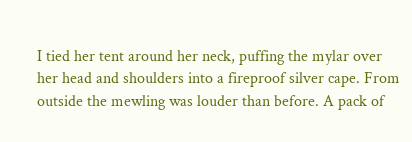I tied her tent around her neck, puffing the mylar over her head and shoulders into a fireproof silver cape. From outside the mewling was louder than before. A pack of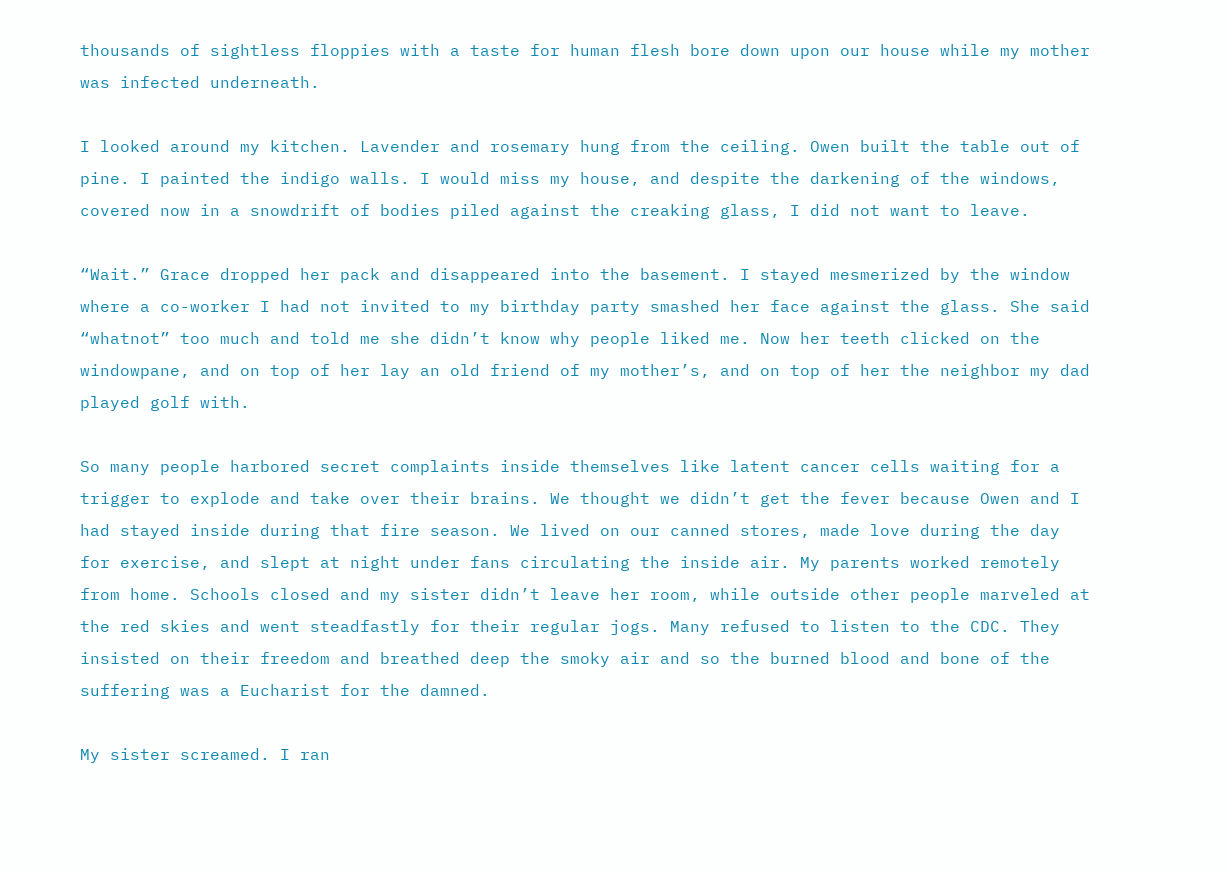thousands of sightless floppies with a taste for human flesh bore down upon our house while my mother was infected underneath.

I looked around my kitchen. Lavender and rosemary hung from the ceiling. Owen built the table out of pine. I painted the indigo walls. I would miss my house, and despite the darkening of the windows, covered now in a snowdrift of bodies piled against the creaking glass, I did not want to leave.

“Wait.” Grace dropped her pack and disappeared into the basement. I stayed mesmerized by the window where a co-worker I had not invited to my birthday party smashed her face against the glass. She said “whatnot” too much and told me she didn’t know why people liked me. Now her teeth clicked on the windowpane, and on top of her lay an old friend of my mother’s, and on top of her the neighbor my dad played golf with.

So many people harbored secret complaints inside themselves like latent cancer cells waiting for a trigger to explode and take over their brains. We thought we didn’t get the fever because Owen and I had stayed inside during that fire season. We lived on our canned stores, made love during the day for exercise, and slept at night under fans circulating the inside air. My parents worked remotely from home. Schools closed and my sister didn’t leave her room, while outside other people marveled at the red skies and went steadfastly for their regular jogs. Many refused to listen to the CDC. They insisted on their freedom and breathed deep the smoky air and so the burned blood and bone of the suffering was a Eucharist for the damned.

My sister screamed. I ran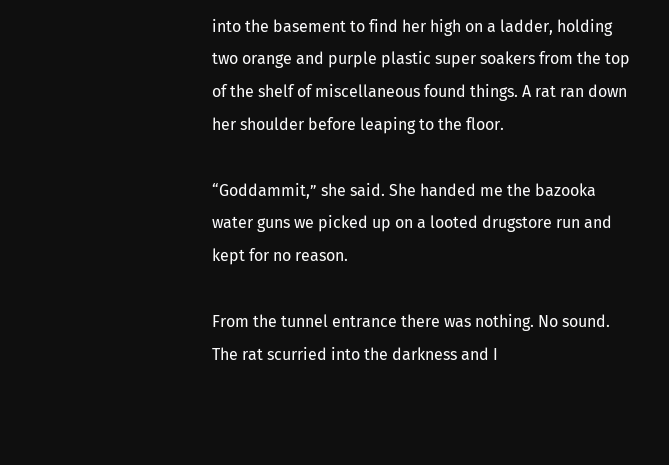into the basement to find her high on a ladder, holding two orange and purple plastic super soakers from the top of the shelf of miscellaneous found things. A rat ran down her shoulder before leaping to the floor.

“Goddammit,” she said. She handed me the bazooka water guns we picked up on a looted drugstore run and kept for no reason.

From the tunnel entrance there was nothing. No sound. The rat scurried into the darkness and I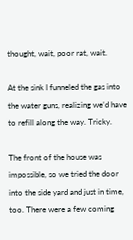thought, wait, poor rat, wait.

At the sink I funneled the gas into the water guns, realizing we’d have to refill along the way. Tricky.

The front of the house was impossible, so we tried the door into the side yard and just in time, too. There were a few coming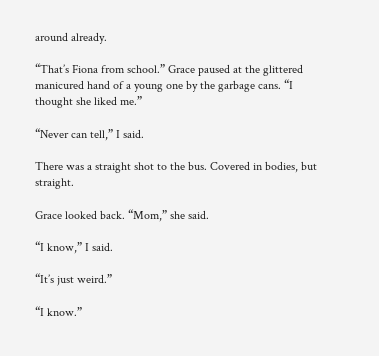around already.

“That’s Fiona from school.” Grace paused at the glittered manicured hand of a young one by the garbage cans. “I thought she liked me.”

“Never can tell,” I said.

There was a straight shot to the bus. Covered in bodies, but straight.

Grace looked back. “Mom,” she said.

“I know,” I said.

“It’s just weird.”

“I know.”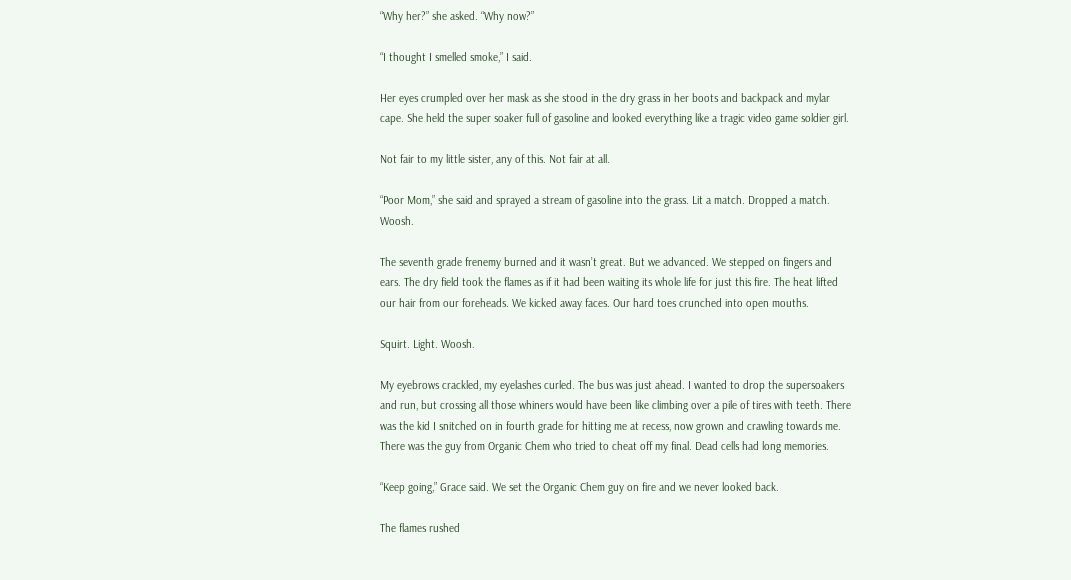“Why her?” she asked. “Why now?”

“I thought I smelled smoke,” I said.

Her eyes crumpled over her mask as she stood in the dry grass in her boots and backpack and mylar cape. She held the super soaker full of gasoline and looked everything like a tragic video game soldier girl.

Not fair to my little sister, any of this. Not fair at all.

“Poor Mom,” she said and sprayed a stream of gasoline into the grass. Lit a match. Dropped a match. Woosh.

The seventh grade frenemy burned and it wasn’t great. But we advanced. We stepped on fingers and ears. The dry field took the flames as if it had been waiting its whole life for just this fire. The heat lifted our hair from our foreheads. We kicked away faces. Our hard toes crunched into open mouths.

Squirt. Light. Woosh.

My eyebrows crackled, my eyelashes curled. The bus was just ahead. I wanted to drop the supersoakers and run, but crossing all those whiners would have been like climbing over a pile of tires with teeth. There was the kid I snitched on in fourth grade for hitting me at recess, now grown and crawling towards me. There was the guy from Organic Chem who tried to cheat off my final. Dead cells had long memories.

“Keep going,” Grace said. We set the Organic Chem guy on fire and we never looked back.

The flames rushed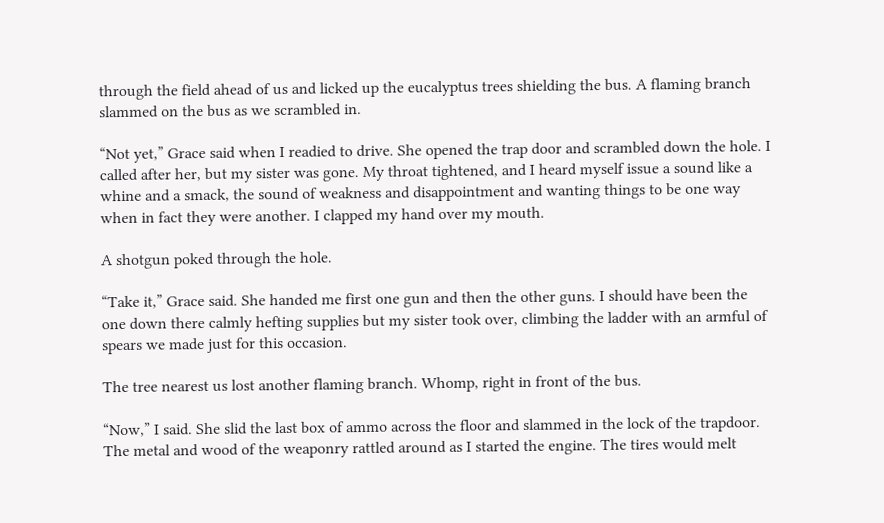through the field ahead of us and licked up the eucalyptus trees shielding the bus. A flaming branch slammed on the bus as we scrambled in.

“Not yet,” Grace said when I readied to drive. She opened the trap door and scrambled down the hole. I called after her, but my sister was gone. My throat tightened, and I heard myself issue a sound like a whine and a smack, the sound of weakness and disappointment and wanting things to be one way when in fact they were another. I clapped my hand over my mouth.

A shotgun poked through the hole.

“Take it,” Grace said. She handed me first one gun and then the other guns. I should have been the one down there calmly hefting supplies but my sister took over, climbing the ladder with an armful of spears we made just for this occasion.

The tree nearest us lost another flaming branch. Whomp, right in front of the bus.

“Now,” I said. She slid the last box of ammo across the floor and slammed in the lock of the trapdoor. The metal and wood of the weaponry rattled around as I started the engine. The tires would melt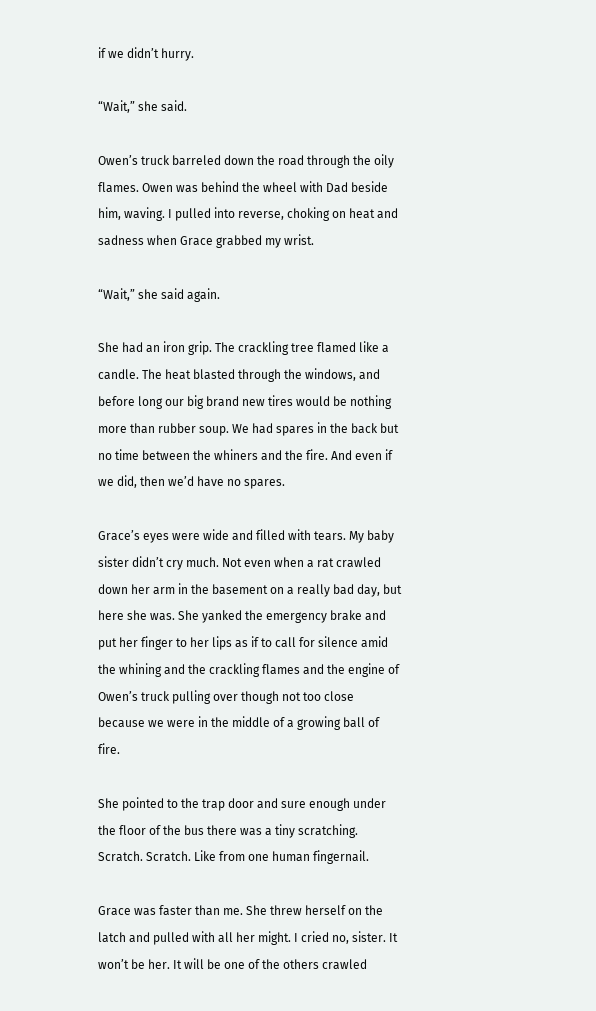if we didn’t hurry.

“Wait,” she said.

Owen’s truck barreled down the road through the oily flames. Owen was behind the wheel with Dad beside him, waving. I pulled into reverse, choking on heat and sadness when Grace grabbed my wrist.

“Wait,” she said again.

She had an iron grip. The crackling tree flamed like a candle. The heat blasted through the windows, and before long our big brand new tires would be nothing more than rubber soup. We had spares in the back but no time between the whiners and the fire. And even if we did, then we’d have no spares.

Grace’s eyes were wide and filled with tears. My baby sister didn’t cry much. Not even when a rat crawled down her arm in the basement on a really bad day, but here she was. She yanked the emergency brake and put her finger to her lips as if to call for silence amid the whining and the crackling flames and the engine of Owen’s truck pulling over though not too close because we were in the middle of a growing ball of fire.

She pointed to the trap door and sure enough under the floor of the bus there was a tiny scratching. Scratch. Scratch. Like from one human fingernail.

Grace was faster than me. She threw herself on the latch and pulled with all her might. I cried no, sister. It won’t be her. It will be one of the others crawled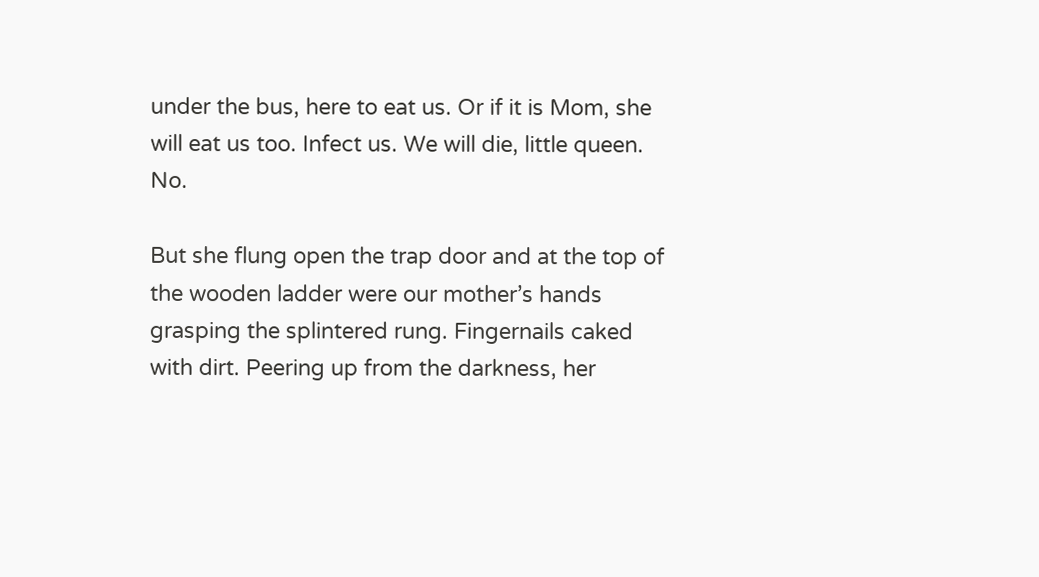under the bus, here to eat us. Or if it is Mom, she will eat us too. Infect us. We will die, little queen. No.

But she flung open the trap door and at the top of the wooden ladder were our mother’s hands grasping the splintered rung. Fingernails caked with dirt. Peering up from the darkness, her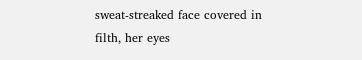sweat-streaked face covered in filth, her eyes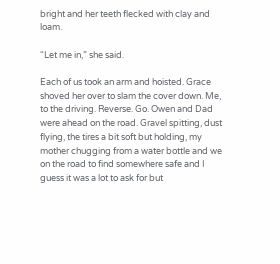bright and her teeth flecked with clay and loam.

“Let me in,” she said.

Each of us took an arm and hoisted. Grace shoved her over to slam the cover down. Me, to the driving. Reverse. Go. Owen and Dad were ahead on the road. Gravel spitting, dust flying, the tires a bit soft but holding, my mother chugging from a water bottle and we on the road to find somewhere safe and I guess it was a lot to ask for but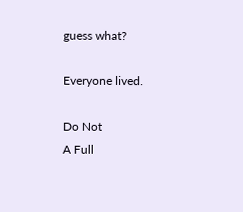guess what?

Everyone lived.

Do Not
A Full